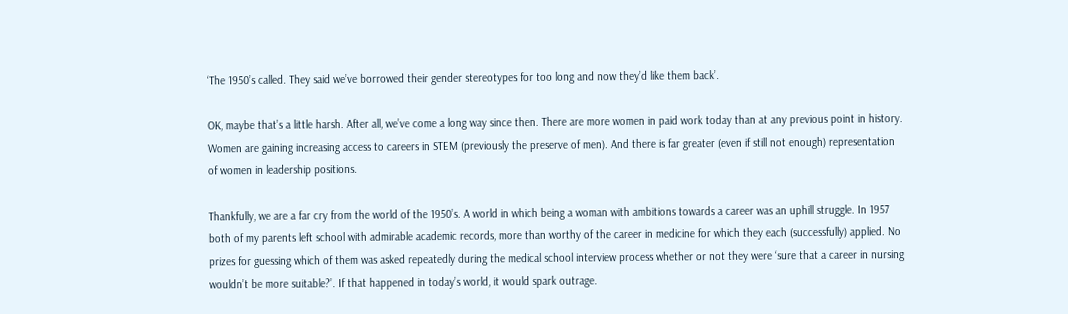‘The 1950’s called. They said we’ve borrowed their gender stereotypes for too long and now they’d like them back’.

OK, maybe that’s a little harsh. After all, we’ve come a long way since then. There are more women in paid work today than at any previous point in history. Women are gaining increasing access to careers in STEM (previously the preserve of men). And there is far greater (even if still not enough) representation of women in leadership positions.

Thankfully, we are a far cry from the world of the 1950’s. A world in which being a woman with ambitions towards a career was an uphill struggle. In 1957 both of my parents left school with admirable academic records, more than worthy of the career in medicine for which they each (successfully) applied. No prizes for guessing which of them was asked repeatedly during the medical school interview process whether or not they were ‘sure that a career in nursing wouldn’t be more suitable?’. If that happened in today’s world, it would spark outrage.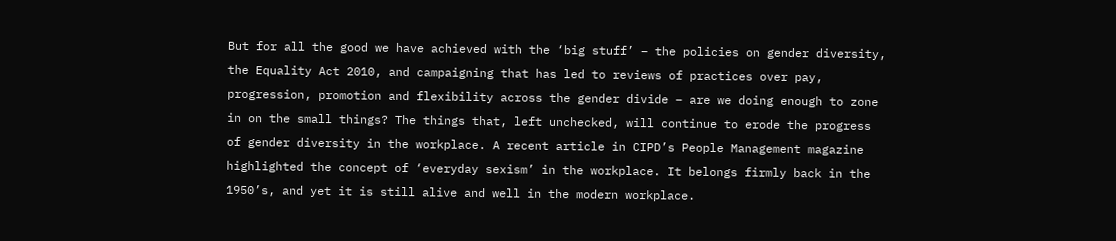But for all the good we have achieved with the ‘big stuff’ – the policies on gender diversity, the Equality Act 2010, and campaigning that has led to reviews of practices over pay, progression, promotion and flexibility across the gender divide – are we doing enough to zone in on the small things? The things that, left unchecked, will continue to erode the progress of gender diversity in the workplace. A recent article in CIPD’s People Management magazine highlighted the concept of ‘everyday sexism’ in the workplace. It belongs firmly back in the 1950’s, and yet it is still alive and well in the modern workplace.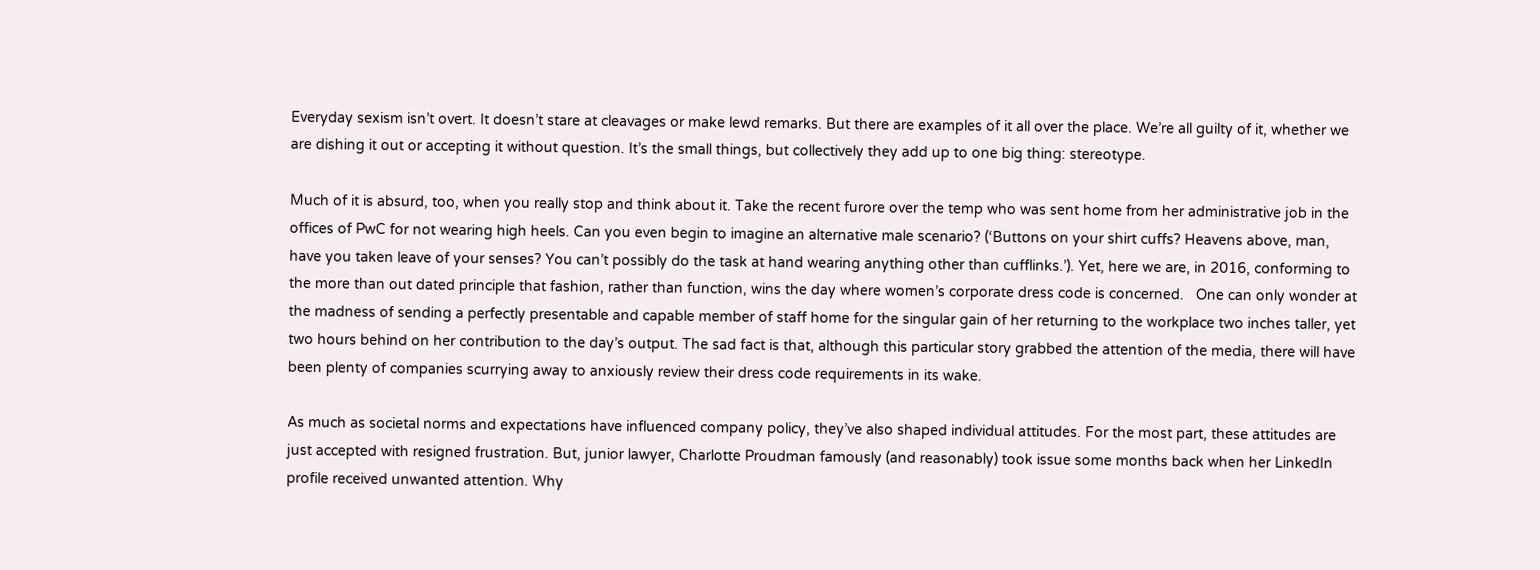Everyday sexism isn’t overt. It doesn’t stare at cleavages or make lewd remarks. But there are examples of it all over the place. We’re all guilty of it, whether we are dishing it out or accepting it without question. It’s the small things, but collectively they add up to one big thing: stereotype.

Much of it is absurd, too, when you really stop and think about it. Take the recent furore over the temp who was sent home from her administrative job in the offices of PwC for not wearing high heels. Can you even begin to imagine an alternative male scenario? (‘Buttons on your shirt cuffs? Heavens above, man, have you taken leave of your senses? You can’t possibly do the task at hand wearing anything other than cufflinks.’). Yet, here we are, in 2016, conforming to the more than out dated principle that fashion, rather than function, wins the day where women’s corporate dress code is concerned.   One can only wonder at the madness of sending a perfectly presentable and capable member of staff home for the singular gain of her returning to the workplace two inches taller, yet two hours behind on her contribution to the day’s output. The sad fact is that, although this particular story grabbed the attention of the media, there will have been plenty of companies scurrying away to anxiously review their dress code requirements in its wake.

As much as societal norms and expectations have influenced company policy, they’ve also shaped individual attitudes. For the most part, these attitudes are just accepted with resigned frustration. But, junior lawyer, Charlotte Proudman famously (and reasonably) took issue some months back when her LinkedIn profile received unwanted attention. Why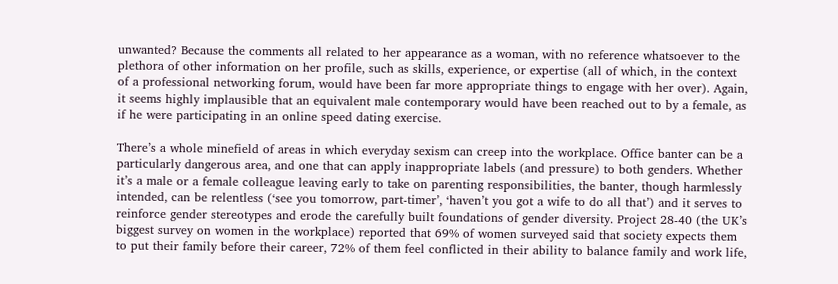unwanted? Because the comments all related to her appearance as a woman, with no reference whatsoever to the plethora of other information on her profile, such as skills, experience, or expertise (all of which, in the context of a professional networking forum, would have been far more appropriate things to engage with her over). Again, it seems highly implausible that an equivalent male contemporary would have been reached out to by a female, as if he were participating in an online speed dating exercise.

There’s a whole minefield of areas in which everyday sexism can creep into the workplace. Office banter can be a particularly dangerous area, and one that can apply inappropriate labels (and pressure) to both genders. Whether it’s a male or a female colleague leaving early to take on parenting responsibilities, the banter, though harmlessly intended, can be relentless (‘see you tomorrow, part-timer’, ‘haven’t you got a wife to do all that’) and it serves to reinforce gender stereotypes and erode the carefully built foundations of gender diversity. Project 28-40 (the UK’s biggest survey on women in the workplace) reported that 69% of women surveyed said that society expects them to put their family before their career, 72% of them feel conflicted in their ability to balance family and work life,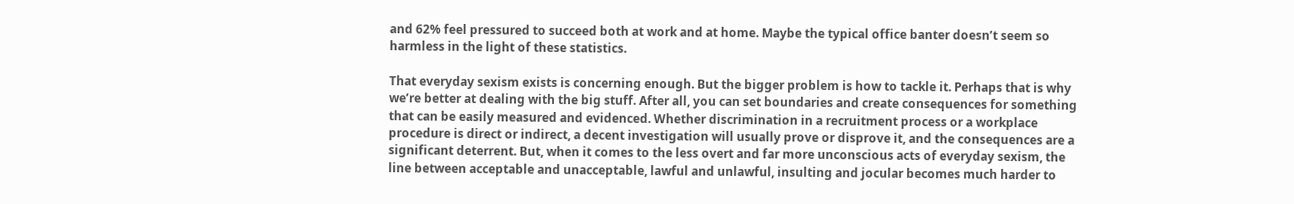and 62% feel pressured to succeed both at work and at home. Maybe the typical office banter doesn’t seem so harmless in the light of these statistics.

That everyday sexism exists is concerning enough. But the bigger problem is how to tackle it. Perhaps that is why we’re better at dealing with the big stuff. After all, you can set boundaries and create consequences for something that can be easily measured and evidenced. Whether discrimination in a recruitment process or a workplace procedure is direct or indirect, a decent investigation will usually prove or disprove it, and the consequences are a significant deterrent. But, when it comes to the less overt and far more unconscious acts of everyday sexism, the line between acceptable and unacceptable, lawful and unlawful, insulting and jocular becomes much harder to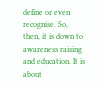define or even recognise. So, then, it is down to awareness raising and education. It is about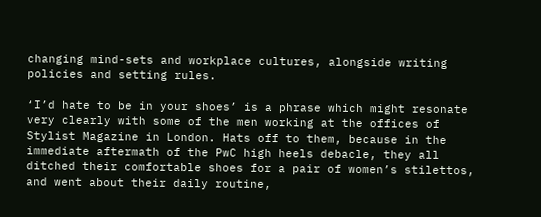changing mind-sets and workplace cultures, alongside writing policies and setting rules.

‘I’d hate to be in your shoes’ is a phrase which might resonate very clearly with some of the men working at the offices of Stylist Magazine in London. Hats off to them, because in the immediate aftermath of the PwC high heels debacle, they all ditched their comfortable shoes for a pair of women’s stilettos, and went about their daily routine,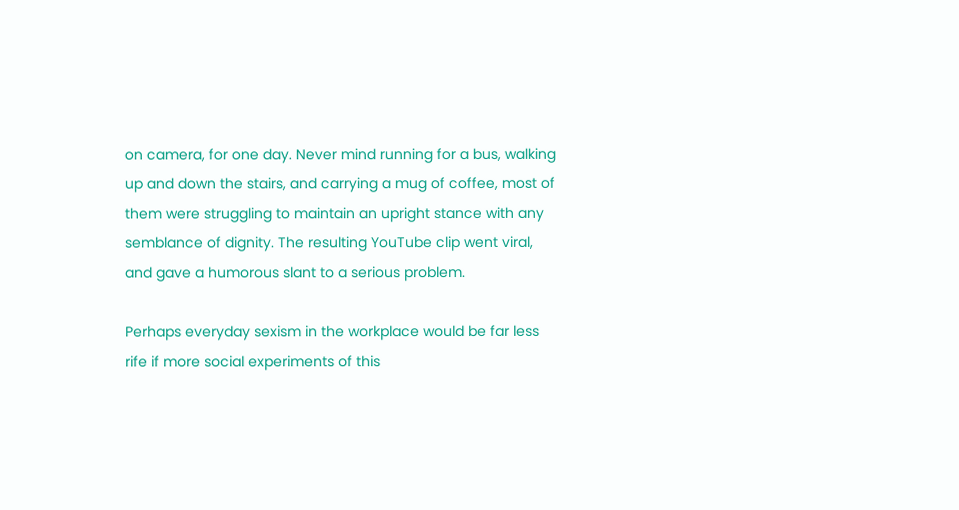on camera, for one day. Never mind running for a bus, walking up and down the stairs, and carrying a mug of coffee, most of them were struggling to maintain an upright stance with any semblance of dignity. The resulting YouTube clip went viral, and gave a humorous slant to a serious problem.

Perhaps everyday sexism in the workplace would be far less rife if more social experiments of this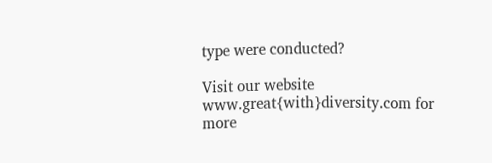type were conducted?

Visit our website www.great{with}diversity.com for more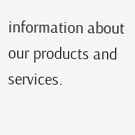information about our products and services.